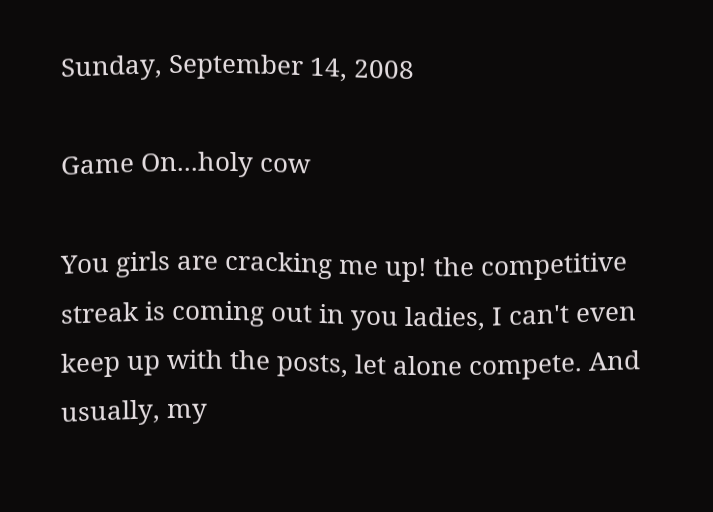Sunday, September 14, 2008

Game On...holy cow

You girls are cracking me up! the competitive streak is coming out in you ladies, I can't even keep up with the posts, let alone compete. And usually, my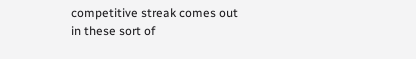competitive streak comes out in these sort of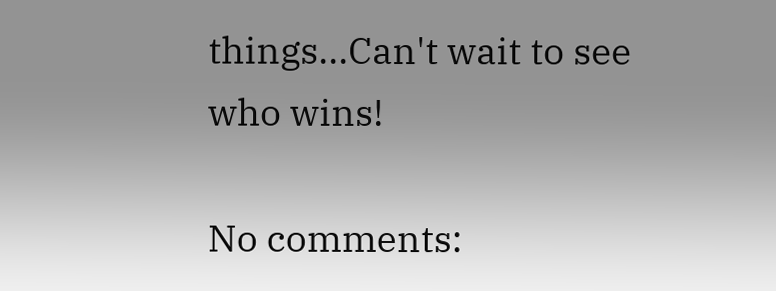things...Can't wait to see who wins!

No comments: